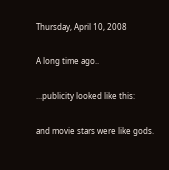Thursday, April 10, 2008

A long time ago..

...publicity looked like this:

and movie stars were like gods.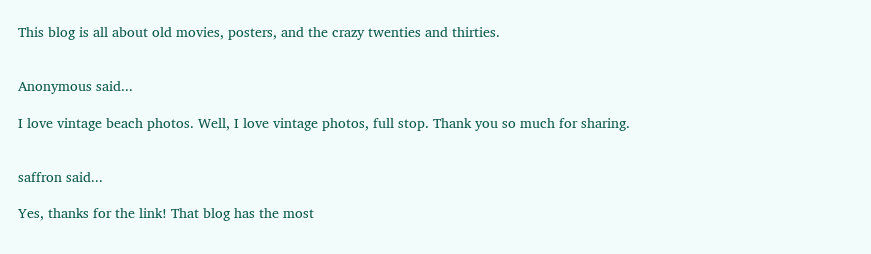This blog is all about old movies, posters, and the crazy twenties and thirties.


Anonymous said...

I love vintage beach photos. Well, I love vintage photos, full stop. Thank you so much for sharing.


saffron said...

Yes, thanks for the link! That blog has the most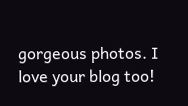gorgeous photos. I love your blog too!